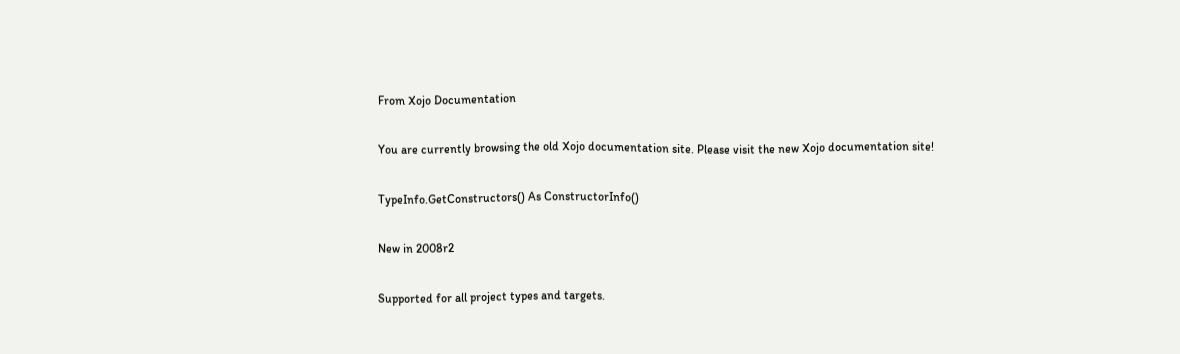From Xojo Documentation

You are currently browsing the old Xojo documentation site. Please visit the new Xojo documentation site!

TypeInfo.GetConstructors() As ConstructorInfo()

New in 2008r2

Supported for all project types and targets.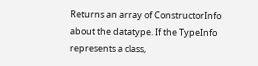Returns an array of ConstructorInfo about the datatype. If the TypeInfo represents a class,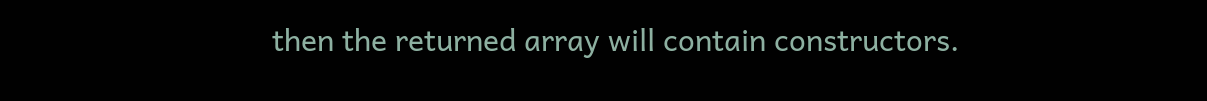then the returned array will contain constructors.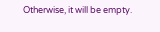Otherwise, it will be empty.